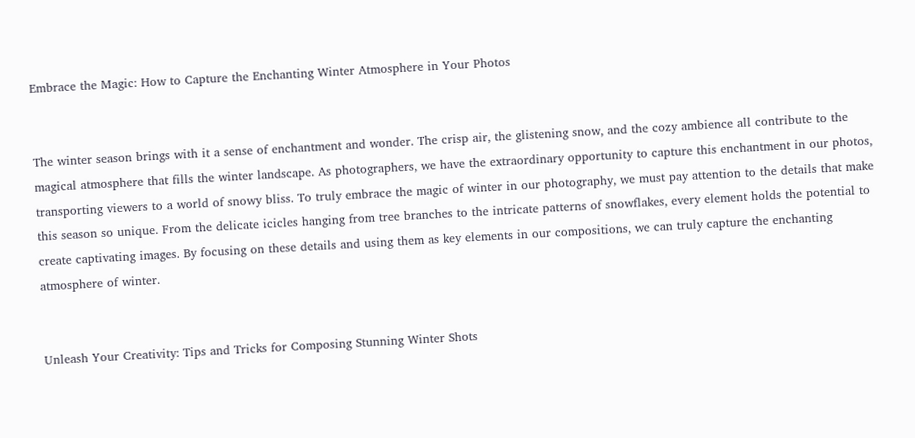Embrace the Magic: How to Capture the Enchanting Winter Atmosphere in Your Photos


The winter season brings with it a sense of enchantment and wonder. The crisp air, the glistening snow, and the cozy ambience all contribute to the magical atmosphere that fills the winter landscape. As photographers, we have the extraordinary opportunity to capture this enchantment in our photos, transporting viewers to a world of snowy bliss. To truly embrace the magic of winter in our photography, we must pay attention to the details that make this season so unique. From the delicate icicles hanging from tree branches to the intricate patterns of snowflakes, every element holds the potential to create captivating images. By focusing on these details and using them as key elements in our compositions, we can truly capture the enchanting atmosphere of winter.


Unleash Your Creativity: Tips and Tricks for Composing Stunning Winter Shots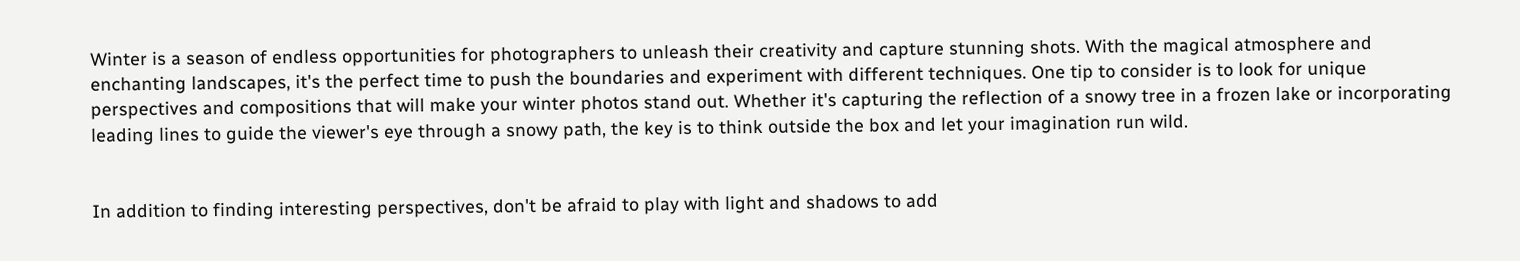Winter is a season of endless opportunities for photographers to unleash their creativity and capture stunning shots. With the magical atmosphere and enchanting landscapes, it's the perfect time to push the boundaries and experiment with different techniques. One tip to consider is to look for unique perspectives and compositions that will make your winter photos stand out. Whether it's capturing the reflection of a snowy tree in a frozen lake or incorporating leading lines to guide the viewer's eye through a snowy path, the key is to think outside the box and let your imagination run wild.


In addition to finding interesting perspectives, don't be afraid to play with light and shadows to add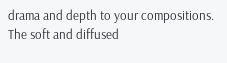drama and depth to your compositions. The soft and diffused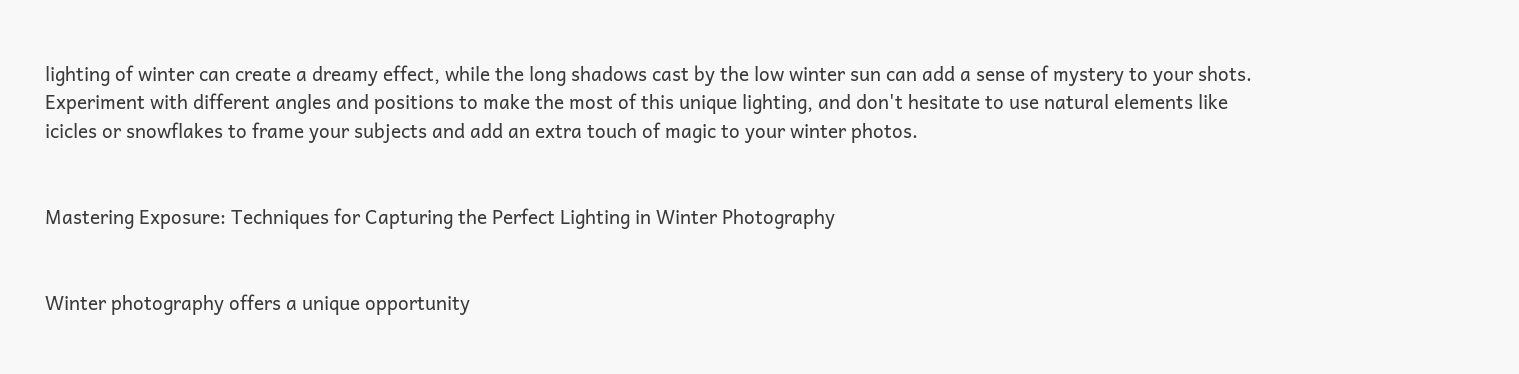lighting of winter can create a dreamy effect, while the long shadows cast by the low winter sun can add a sense of mystery to your shots. Experiment with different angles and positions to make the most of this unique lighting, and don't hesitate to use natural elements like icicles or snowflakes to frame your subjects and add an extra touch of magic to your winter photos.


Mastering Exposure: Techniques for Capturing the Perfect Lighting in Winter Photography


Winter photography offers a unique opportunity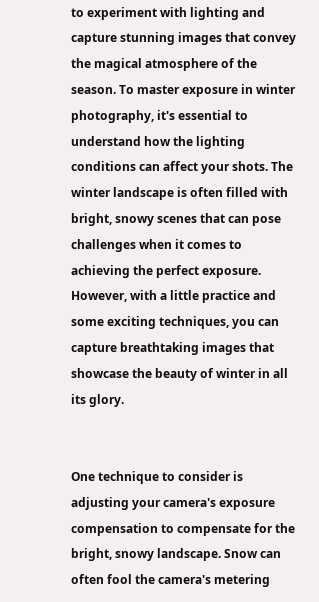to experiment with lighting and capture stunning images that convey the magical atmosphere of the season. To master exposure in winter photography, it's essential to understand how the lighting conditions can affect your shots. The winter landscape is often filled with bright, snowy scenes that can pose challenges when it comes to achieving the perfect exposure. However, with a little practice and some exciting techniques, you can capture breathtaking images that showcase the beauty of winter in all its glory.


One technique to consider is adjusting your camera's exposure compensation to compensate for the bright, snowy landscape. Snow can often fool the camera's metering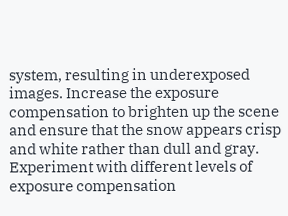system, resulting in underexposed images. Increase the exposure compensation to brighten up the scene and ensure that the snow appears crisp and white rather than dull and gray. Experiment with different levels of exposure compensation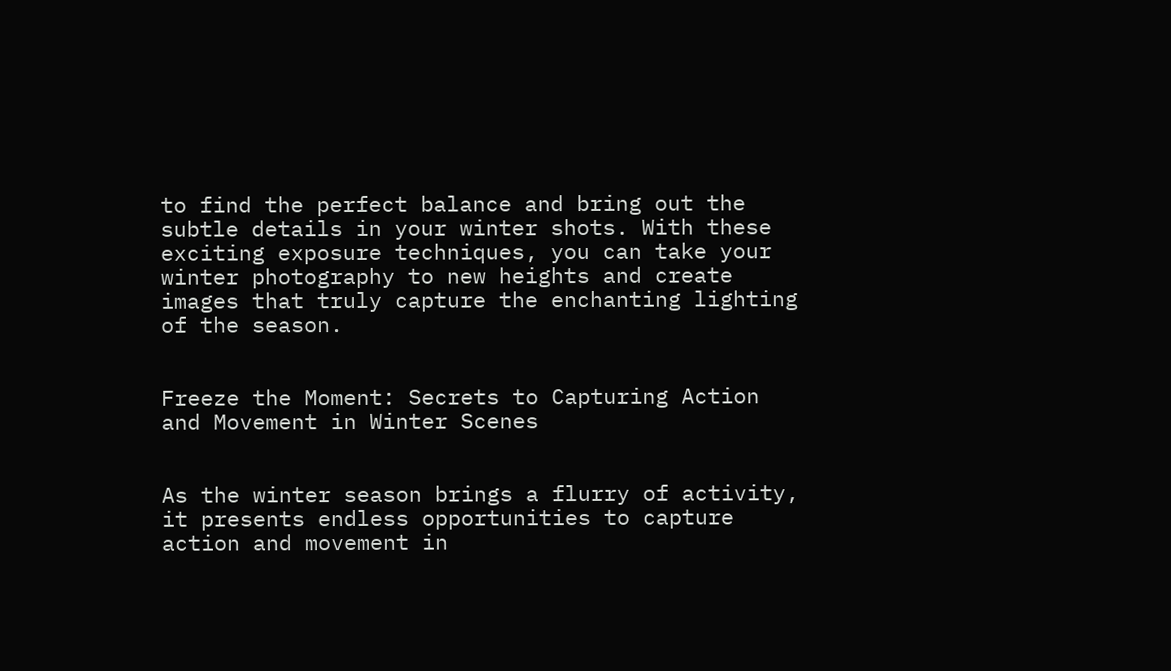to find the perfect balance and bring out the subtle details in your winter shots. With these exciting exposure techniques, you can take your winter photography to new heights and create images that truly capture the enchanting lighting of the season.


Freeze the Moment: Secrets to Capturing Action and Movement in Winter Scenes


As the winter season brings a flurry of activity, it presents endless opportunities to capture action and movement in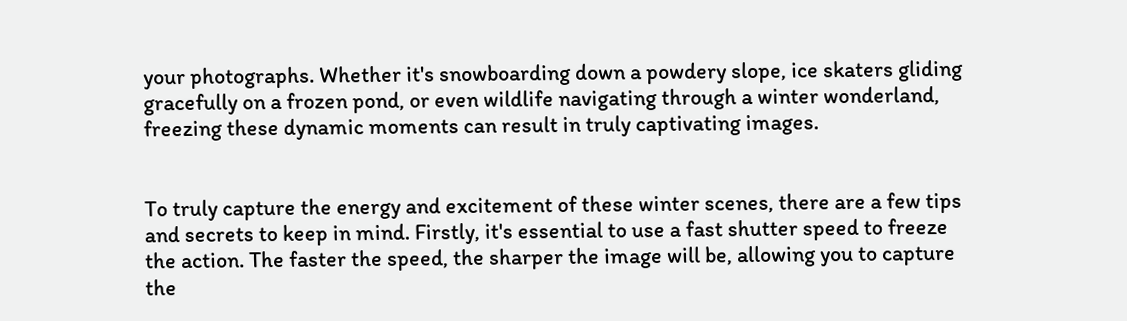your photographs. Whether it's snowboarding down a powdery slope, ice skaters gliding gracefully on a frozen pond, or even wildlife navigating through a winter wonderland, freezing these dynamic moments can result in truly captivating images.


To truly capture the energy and excitement of these winter scenes, there are a few tips and secrets to keep in mind. Firstly, it's essential to use a fast shutter speed to freeze the action. The faster the speed, the sharper the image will be, allowing you to capture the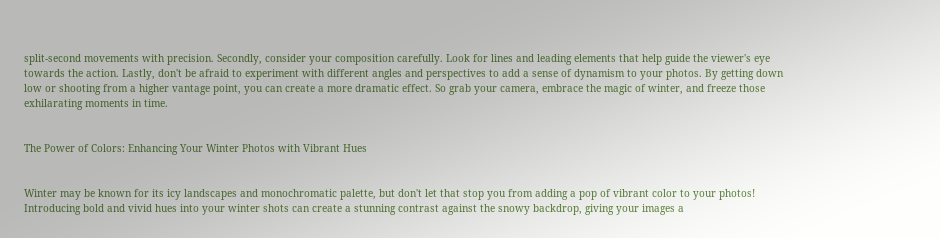split-second movements with precision. Secondly, consider your composition carefully. Look for lines and leading elements that help guide the viewer's eye towards the action. Lastly, don't be afraid to experiment with different angles and perspectives to add a sense of dynamism to your photos. By getting down low or shooting from a higher vantage point, you can create a more dramatic effect. So grab your camera, embrace the magic of winter, and freeze those exhilarating moments in time.


The Power of Colors: Enhancing Your Winter Photos with Vibrant Hues


Winter may be known for its icy landscapes and monochromatic palette, but don't let that stop you from adding a pop of vibrant color to your photos! Introducing bold and vivid hues into your winter shots can create a stunning contrast against the snowy backdrop, giving your images a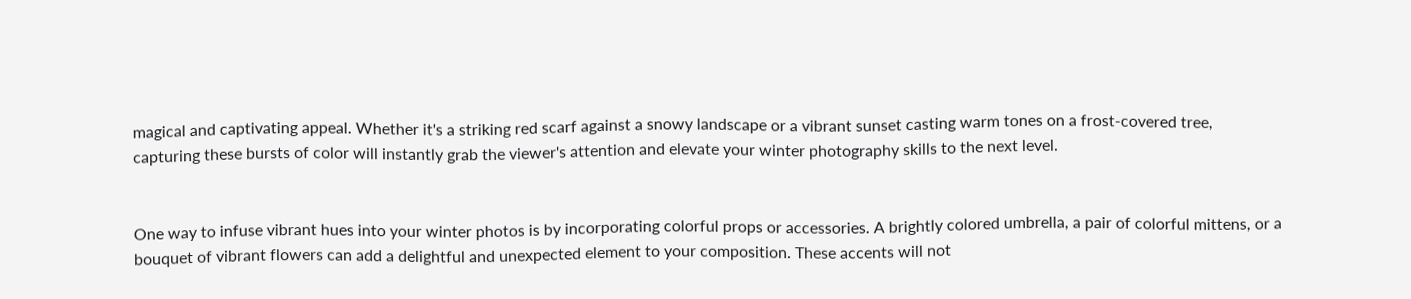magical and captivating appeal. Whether it's a striking red scarf against a snowy landscape or a vibrant sunset casting warm tones on a frost-covered tree, capturing these bursts of color will instantly grab the viewer's attention and elevate your winter photography skills to the next level.


One way to infuse vibrant hues into your winter photos is by incorporating colorful props or accessories. A brightly colored umbrella, a pair of colorful mittens, or a bouquet of vibrant flowers can add a delightful and unexpected element to your composition. These accents will not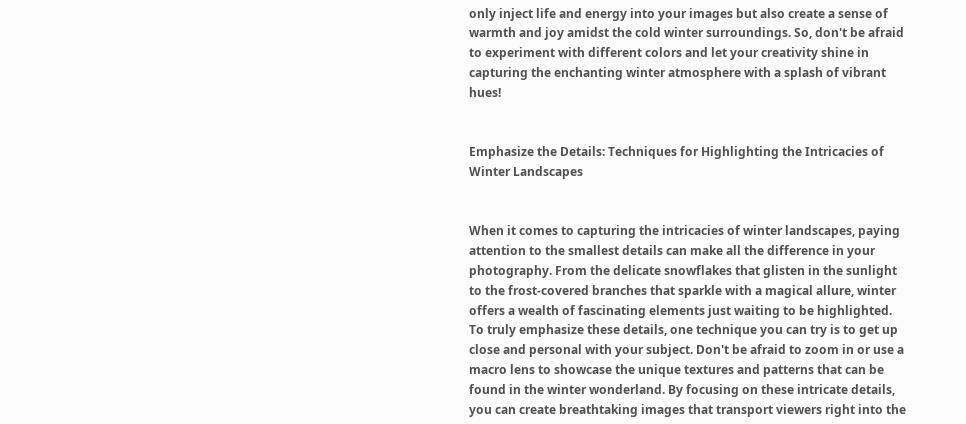only inject life and energy into your images but also create a sense of warmth and joy amidst the cold winter surroundings. So, don't be afraid to experiment with different colors and let your creativity shine in capturing the enchanting winter atmosphere with a splash of vibrant hues!


Emphasize the Details: Techniques for Highlighting the Intricacies of Winter Landscapes


When it comes to capturing the intricacies of winter landscapes, paying attention to the smallest details can make all the difference in your photography. From the delicate snowflakes that glisten in the sunlight to the frost-covered branches that sparkle with a magical allure, winter offers a wealth of fascinating elements just waiting to be highlighted. To truly emphasize these details, one technique you can try is to get up close and personal with your subject. Don't be afraid to zoom in or use a macro lens to showcase the unique textures and patterns that can be found in the winter wonderland. By focusing on these intricate details, you can create breathtaking images that transport viewers right into the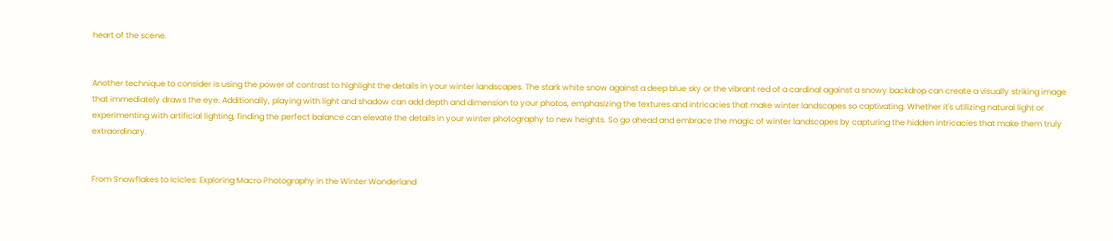heart of the scene.


Another technique to consider is using the power of contrast to highlight the details in your winter landscapes. The stark white snow against a deep blue sky or the vibrant red of a cardinal against a snowy backdrop can create a visually striking image that immediately draws the eye. Additionally, playing with light and shadow can add depth and dimension to your photos, emphasizing the textures and intricacies that make winter landscapes so captivating. Whether it's utilizing natural light or experimenting with artificial lighting, finding the perfect balance can elevate the details in your winter photography to new heights. So go ahead and embrace the magic of winter landscapes by capturing the hidden intricacies that make them truly extraordinary.


From Snowflakes to Icicles: Exploring Macro Photography in the Winter Wonderland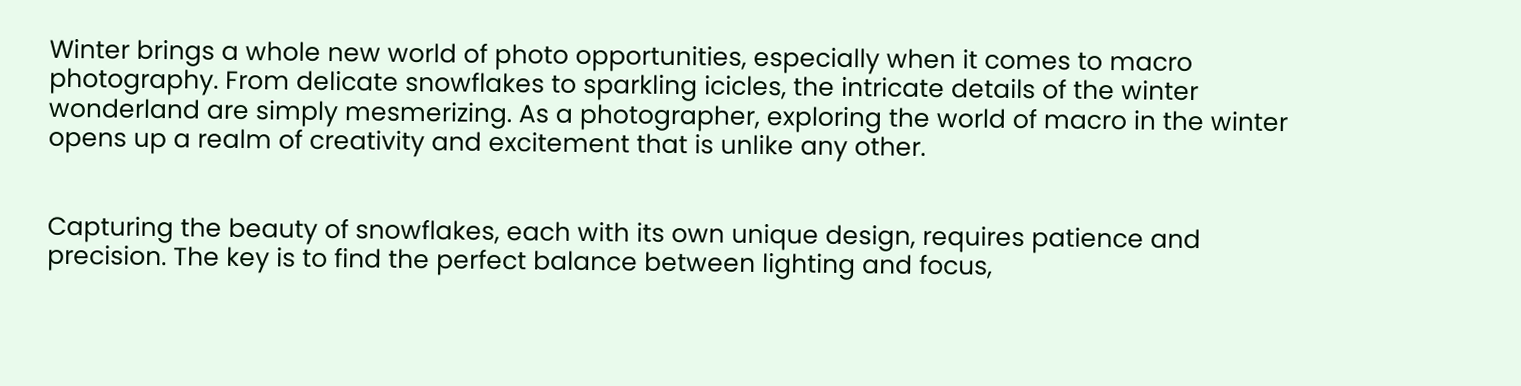Winter brings a whole new world of photo opportunities, especially when it comes to macro photography. From delicate snowflakes to sparkling icicles, the intricate details of the winter wonderland are simply mesmerizing. As a photographer, exploring the world of macro in the winter opens up a realm of creativity and excitement that is unlike any other.


Capturing the beauty of snowflakes, each with its own unique design, requires patience and precision. The key is to find the perfect balance between lighting and focus,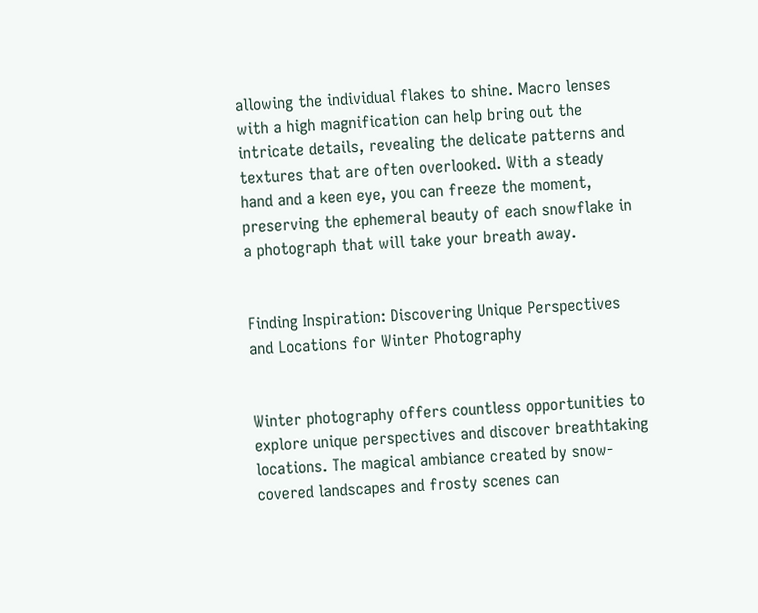allowing the individual flakes to shine. Macro lenses with a high magnification can help bring out the intricate details, revealing the delicate patterns and textures that are often overlooked. With a steady hand and a keen eye, you can freeze the moment, preserving the ephemeral beauty of each snowflake in a photograph that will take your breath away.


Finding Inspiration: Discovering Unique Perspectives and Locations for Winter Photography


Winter photography offers countless opportunities to explore unique perspectives and discover breathtaking locations. The magical ambiance created by snow-covered landscapes and frosty scenes can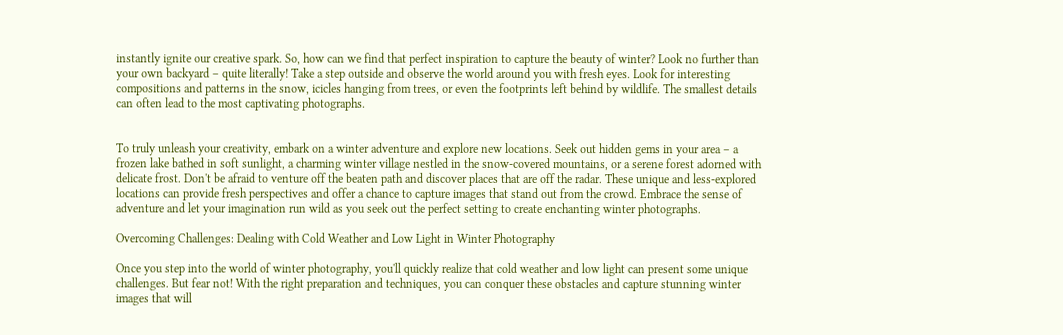instantly ignite our creative spark. So, how can we find that perfect inspiration to capture the beauty of winter? Look no further than your own backyard – quite literally! Take a step outside and observe the world around you with fresh eyes. Look for interesting compositions and patterns in the snow, icicles hanging from trees, or even the footprints left behind by wildlife. The smallest details can often lead to the most captivating photographs.


To truly unleash your creativity, embark on a winter adventure and explore new locations. Seek out hidden gems in your area – a frozen lake bathed in soft sunlight, a charming winter village nestled in the snow-covered mountains, or a serene forest adorned with delicate frost. Don't be afraid to venture off the beaten path and discover places that are off the radar. These unique and less-explored locations can provide fresh perspectives and offer a chance to capture images that stand out from the crowd. Embrace the sense of adventure and let your imagination run wild as you seek out the perfect setting to create enchanting winter photographs.

Overcoming Challenges: Dealing with Cold Weather and Low Light in Winter Photography

Once you step into the world of winter photography, you'll quickly realize that cold weather and low light can present some unique challenges. But fear not! With the right preparation and techniques, you can conquer these obstacles and capture stunning winter images that will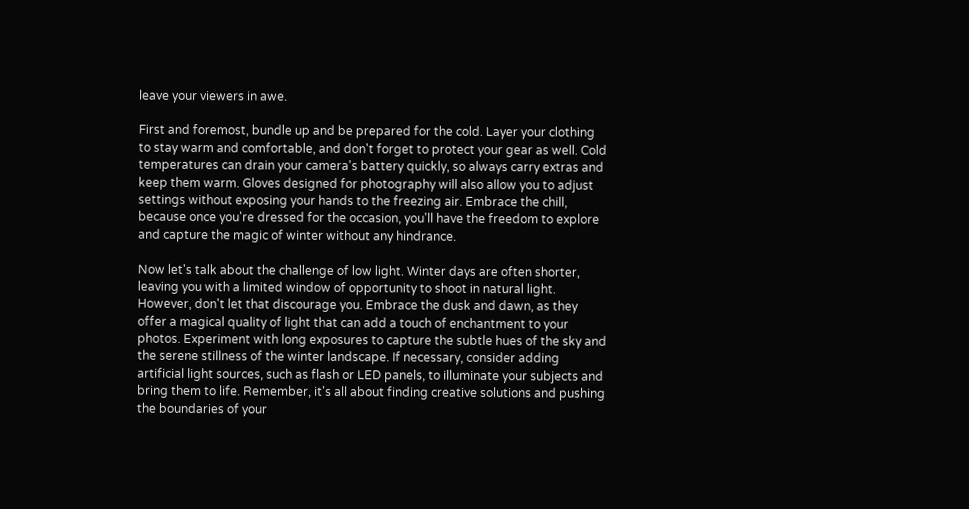leave your viewers in awe.

First and foremost, bundle up and be prepared for the cold. Layer your clothing to stay warm and comfortable, and don't forget to protect your gear as well. Cold temperatures can drain your camera's battery quickly, so always carry extras and keep them warm. Gloves designed for photography will also allow you to adjust settings without exposing your hands to the freezing air. Embrace the chill, because once you're dressed for the occasion, you'll have the freedom to explore and capture the magic of winter without any hindrance.

Now let's talk about the challenge of low light. Winter days are often shorter, leaving you with a limited window of opportunity to shoot in natural light. However, don't let that discourage you. Embrace the dusk and dawn, as they offer a magical quality of light that can add a touch of enchantment to your photos. Experiment with long exposures to capture the subtle hues of the sky and the serene stillness of the winter landscape. If necessary, consider adding artificial light sources, such as flash or LED panels, to illuminate your subjects and bring them to life. Remember, it's all about finding creative solutions and pushing the boundaries of your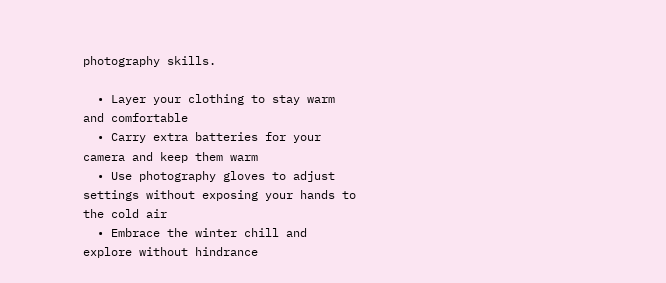photography skills.

  • Layer your clothing to stay warm and comfortable
  • Carry extra batteries for your camera and keep them warm
  • Use photography gloves to adjust settings without exposing your hands to the cold air
  • Embrace the winter chill and explore without hindrance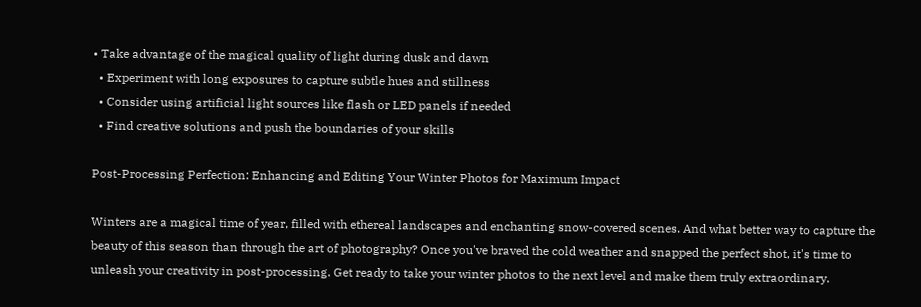• Take advantage of the magical quality of light during dusk and dawn
  • Experiment with long exposures to capture subtle hues and stillness
  • Consider using artificial light sources like flash or LED panels if needed
  • Find creative solutions and push the boundaries of your skills

Post-Processing Perfection: Enhancing and Editing Your Winter Photos for Maximum Impact

Winters are a magical time of year, filled with ethereal landscapes and enchanting snow-covered scenes. And what better way to capture the beauty of this season than through the art of photography? Once you've braved the cold weather and snapped the perfect shot, it's time to unleash your creativity in post-processing. Get ready to take your winter photos to the next level and make them truly extraordinary.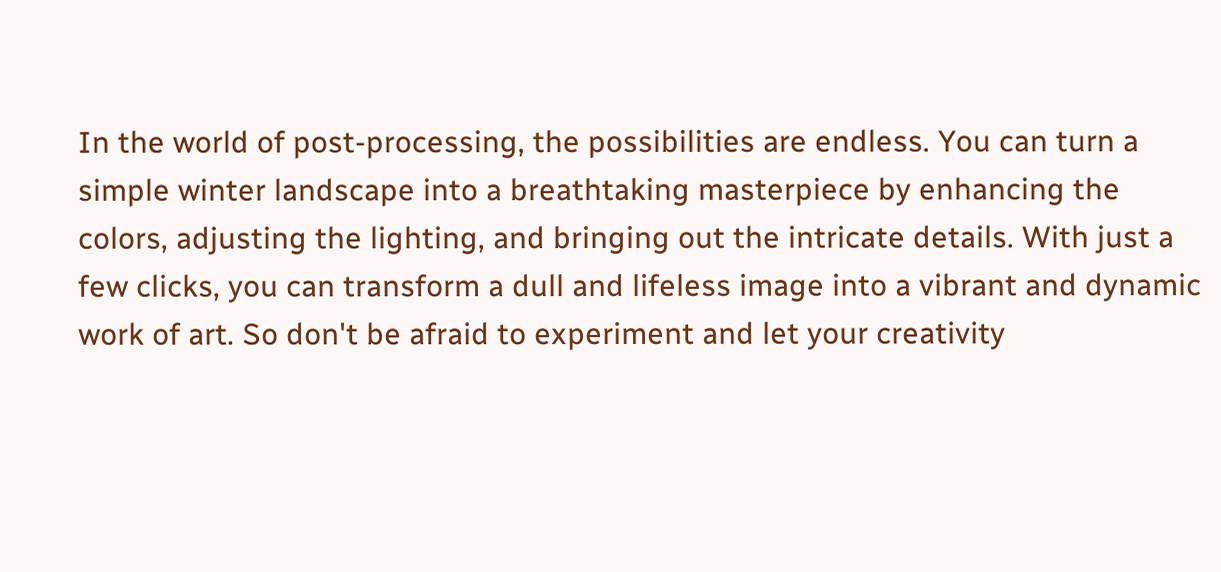In the world of post-processing, the possibilities are endless. You can turn a simple winter landscape into a breathtaking masterpiece by enhancing the colors, adjusting the lighting, and bringing out the intricate details. With just a few clicks, you can transform a dull and lifeless image into a vibrant and dynamic work of art. So don't be afraid to experiment and let your creativity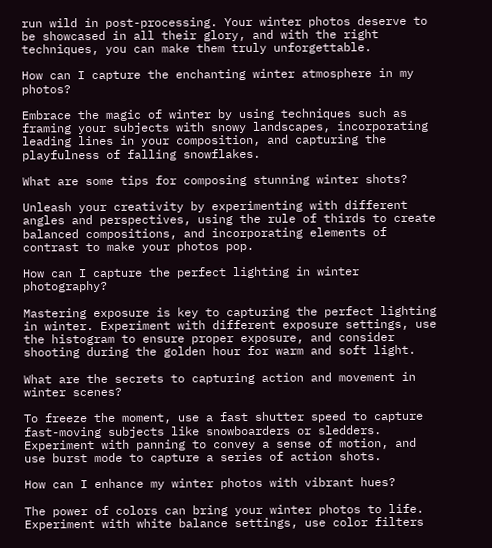run wild in post-processing. Your winter photos deserve to be showcased in all their glory, and with the right techniques, you can make them truly unforgettable.

How can I capture the enchanting winter atmosphere in my photos?

Embrace the magic of winter by using techniques such as framing your subjects with snowy landscapes, incorporating leading lines in your composition, and capturing the playfulness of falling snowflakes.

What are some tips for composing stunning winter shots?

Unleash your creativity by experimenting with different angles and perspectives, using the rule of thirds to create balanced compositions, and incorporating elements of contrast to make your photos pop.

How can I capture the perfect lighting in winter photography?

Mastering exposure is key to capturing the perfect lighting in winter. Experiment with different exposure settings, use the histogram to ensure proper exposure, and consider shooting during the golden hour for warm and soft light.

What are the secrets to capturing action and movement in winter scenes?

To freeze the moment, use a fast shutter speed to capture fast-moving subjects like snowboarders or sledders. Experiment with panning to convey a sense of motion, and use burst mode to capture a series of action shots.

How can I enhance my winter photos with vibrant hues?

The power of colors can bring your winter photos to life. Experiment with white balance settings, use color filters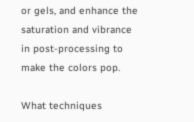or gels, and enhance the saturation and vibrance in post-processing to make the colors pop.

What techniques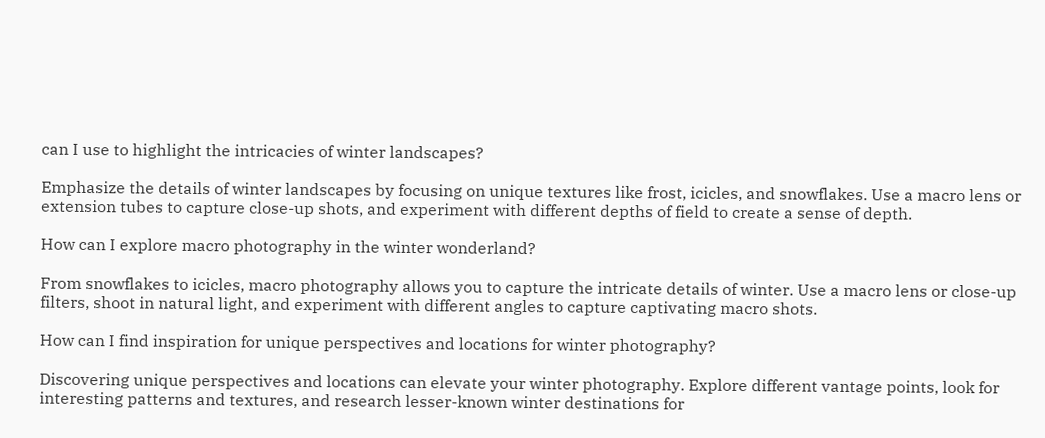can I use to highlight the intricacies of winter landscapes?

Emphasize the details of winter landscapes by focusing on unique textures like frost, icicles, and snowflakes. Use a macro lens or extension tubes to capture close-up shots, and experiment with different depths of field to create a sense of depth.

How can I explore macro photography in the winter wonderland?

From snowflakes to icicles, macro photography allows you to capture the intricate details of winter. Use a macro lens or close-up filters, shoot in natural light, and experiment with different angles to capture captivating macro shots.

How can I find inspiration for unique perspectives and locations for winter photography?

Discovering unique perspectives and locations can elevate your winter photography. Explore different vantage points, look for interesting patterns and textures, and research lesser-known winter destinations for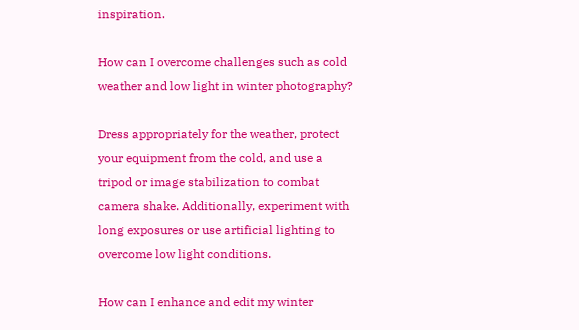inspiration.

How can I overcome challenges such as cold weather and low light in winter photography?

Dress appropriately for the weather, protect your equipment from the cold, and use a tripod or image stabilization to combat camera shake. Additionally, experiment with long exposures or use artificial lighting to overcome low light conditions.

How can I enhance and edit my winter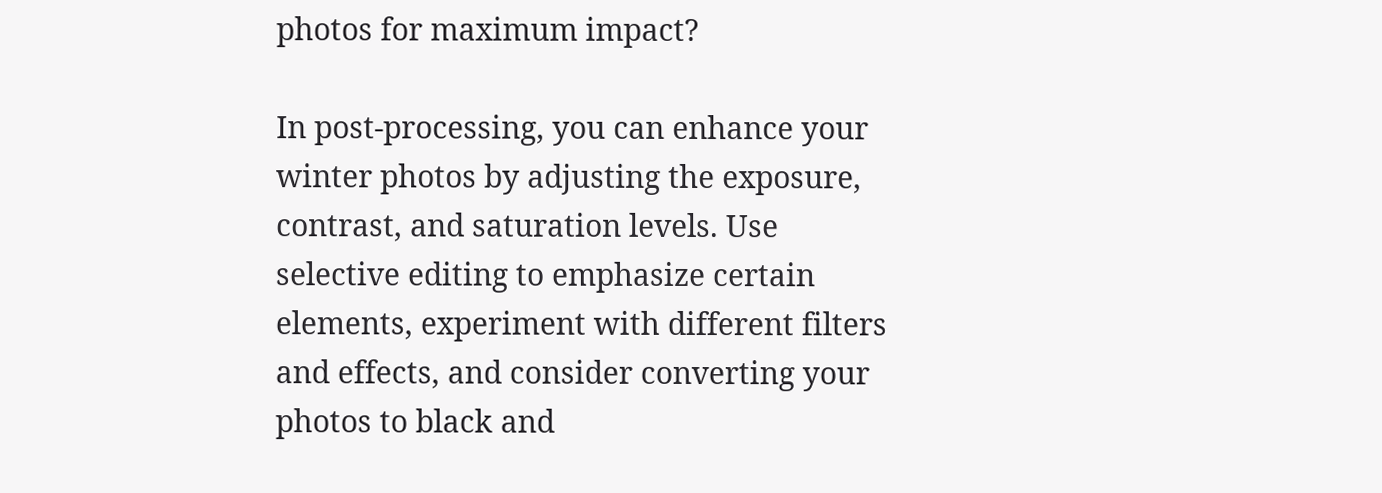photos for maximum impact?

In post-processing, you can enhance your winter photos by adjusting the exposure, contrast, and saturation levels. Use selective editing to emphasize certain elements, experiment with different filters and effects, and consider converting your photos to black and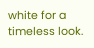white for a timeless look.